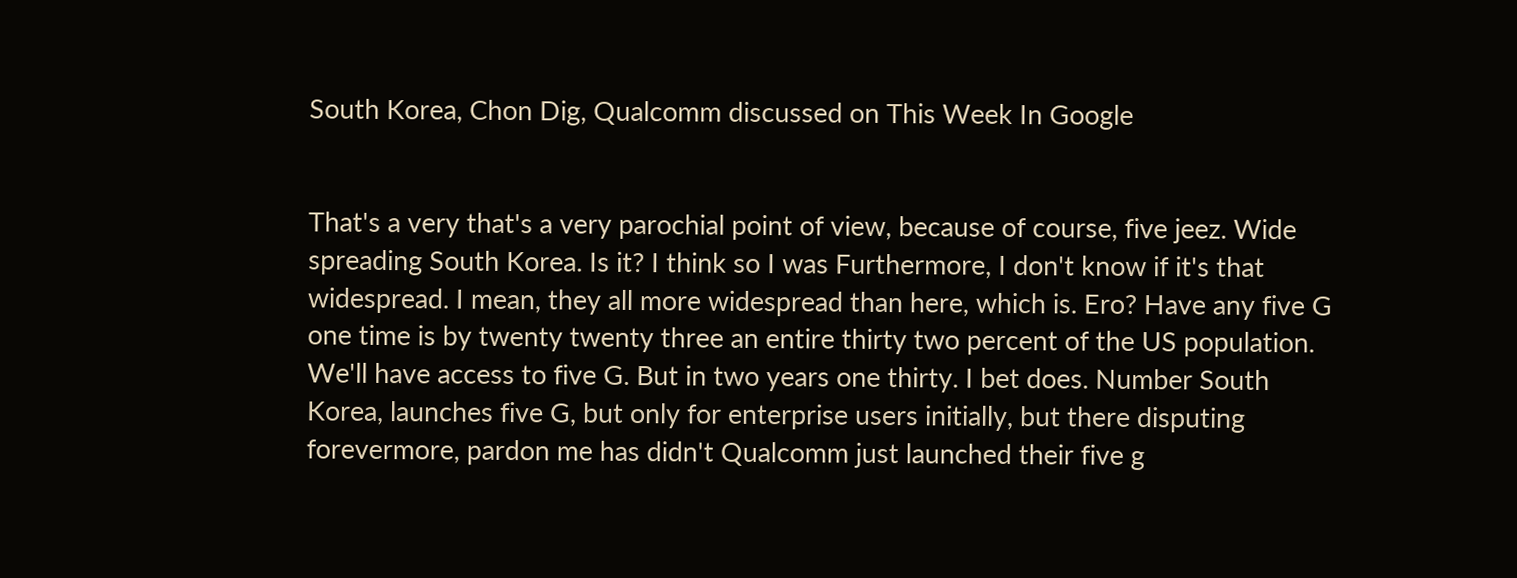South Korea, Chon Dig, Qualcomm discussed on This Week In Google


That's a very that's a very parochial point of view, because of course, five jeez. Wide spreading South Korea. Is it? I think so I was Furthermore, I don't know if it's that widespread. I mean, they all more widespread than here, which is. Ero? Have any five G one time is by twenty twenty three an entire thirty two percent of the US population. We'll have access to five G. But in two years one thirty. I bet does. Number South Korea, launches five G, but only for enterprise users initially, but there disputing forevermore, pardon me has didn't Qualcomm just launched their five g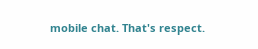mobile chat. That's respect.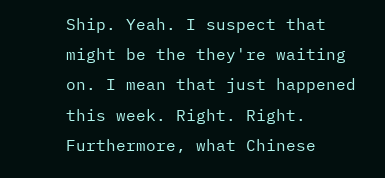Ship. Yeah. I suspect that might be the they're waiting on. I mean that just happened this week. Right. Right. Furthermore, what Chinese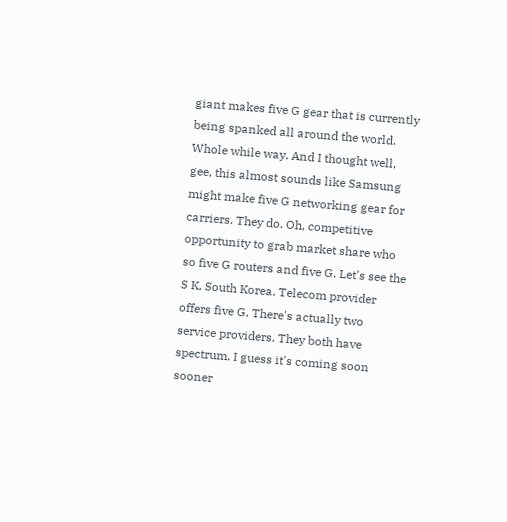giant makes five G gear that is currently being spanked all around the world. Whole while way. And I thought well, gee, this almost sounds like Samsung might make five G networking gear for carriers. They do. Oh, competitive opportunity to grab market share who so five G routers and five G. Let's see the S K, South Korea. Telecom provider offers five G. There's actually two service providers. They both have spectrum. I guess it's coming soon sooner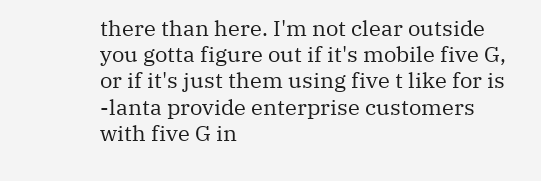there than here. I'm not clear outside you gotta figure out if it's mobile five G, or if it's just them using five t like for is -lanta provide enterprise customers with five G in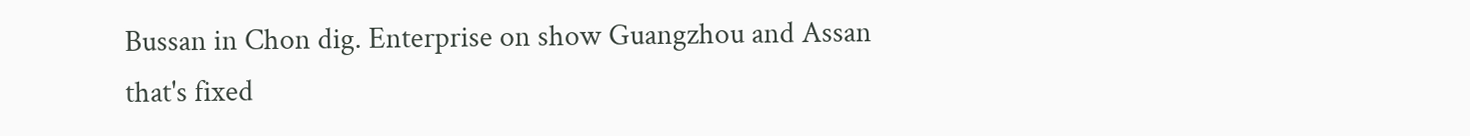Bussan in Chon dig. Enterprise on show Guangzhou and Assan that's fixed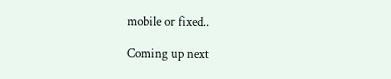mobile or fixed..

Coming up next